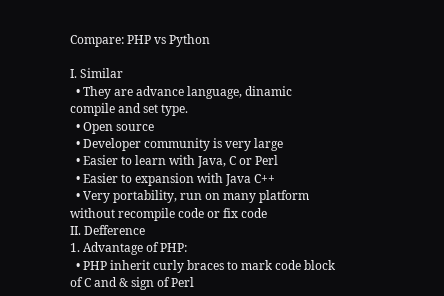Compare: PHP vs Python

I. Similar
  • They are advance language, dinamic compile and set type.
  • Open source
  • Developer community is very large
  • Easier to learn with Java, C or Perl
  • Easier to expansion with Java C++
  • Very portability, run on many platform without recompile code or fix code
II. Defference
1. Advantage of PHP:
  • PHP inherit curly braces to mark code block of C and & sign of Perl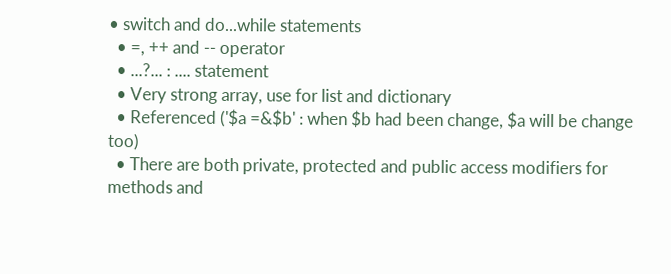• switch and do...while statements
  • =, ++ and -- operator
  • ...?... : .... statement
  • Very strong array, use for list and dictionary
  • Referenced ('$a =&$b' : when $b had been change, $a will be change too)
  • There are both private, protected and public access modifiers for methods and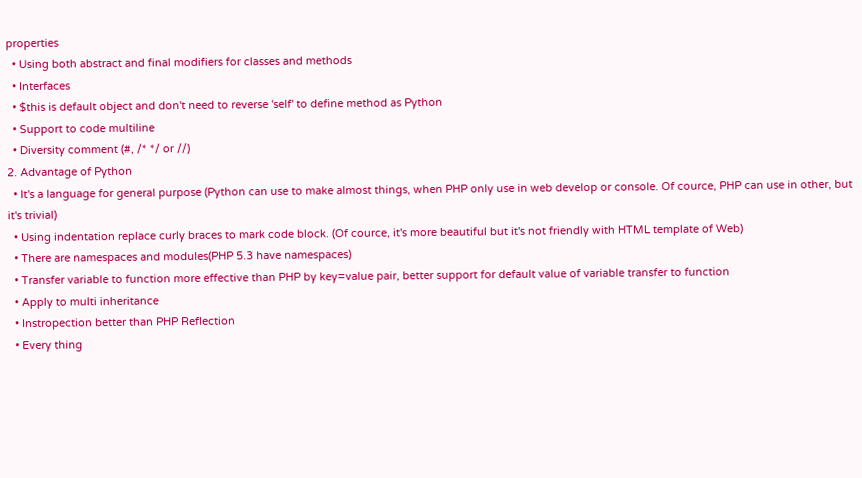properties
  • Using both abstract and final modifiers for classes and methods
  • Interfaces
  • $this is default object and don't need to reverse 'self' to define method as Python
  • Support to code multiline
  • Diversity comment (#, /* */ or //)
2. Advantage of Python
  • It's a language for general purpose (Python can use to make almost things, when PHP only use in web develop or console. Of cource, PHP can use in other, but it's trivial)
  • Using indentation replace curly braces to mark code block. (Of cource, it's more beautiful but it's not friendly with HTML template of Web)
  • There are namespaces and modules(PHP 5.3 have namespaces)
  • Transfer variable to function more effective than PHP by key=value pair, better support for default value of variable transfer to function
  • Apply to multi inheritance
  • Instropection better than PHP Reflection
  • Every thing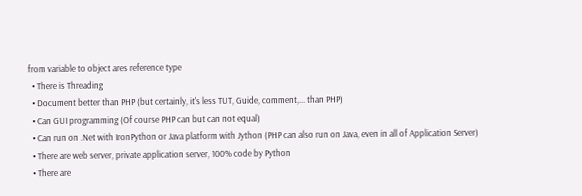from variable to object ares reference type
  • There is Threading
  • Document better than PHP (but certainly, it's less TUT, Guide, comment,... than PHP)
  • Can GUI programming (Of course PHP can but can not equal)
  • Can run on .Net with IronPython or Java platform with Jython (PHP can also run on Java, even in all of Application Server)
  • There are web server, private application server, 100% code by Python
  • There are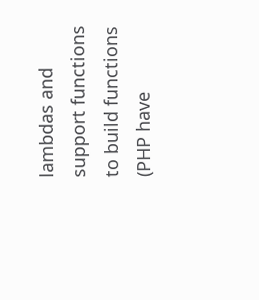lambdas and support functions to build functions (PHP have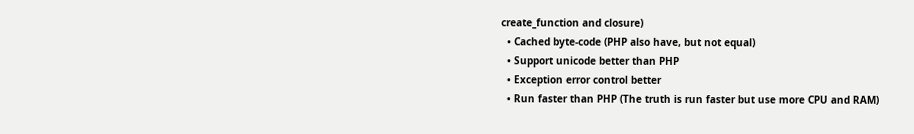create_function and closure)
  • Cached byte-code (PHP also have, but not equal)
  • Support unicode better than PHP
  • Exception error control better
  • Run faster than PHP (The truth is run faster but use more CPU and RAM)